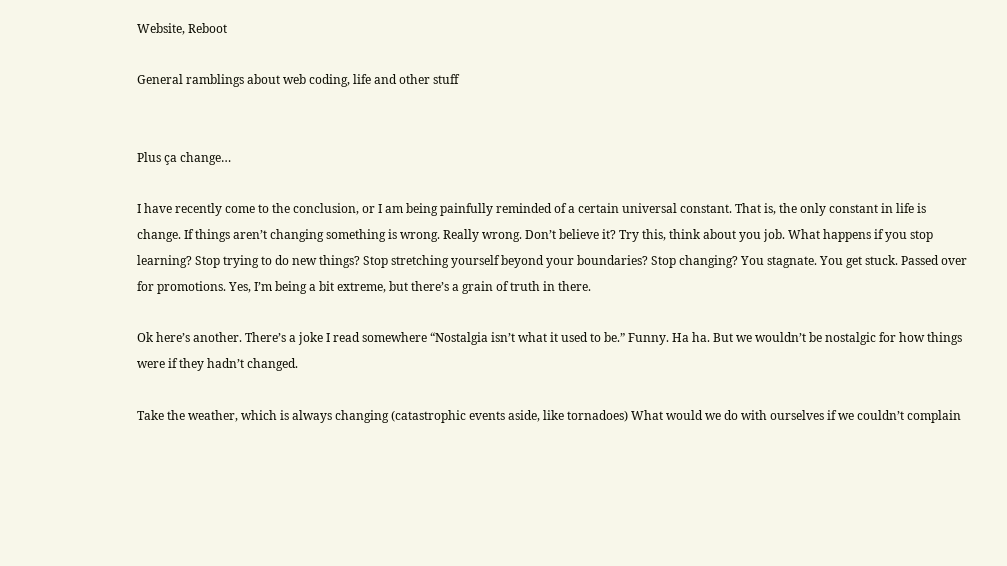Website, Reboot

General ramblings about web coding, life and other stuff


Plus ça change…

I have recently come to the conclusion, or I am being painfully reminded of a certain universal constant. That is, the only constant in life is change. If things aren’t changing something is wrong. Really wrong. Don’t believe it? Try this, think about you job. What happens if you stop learning? Stop trying to do new things? Stop stretching yourself beyond your boundaries? Stop changing? You stagnate. You get stuck. Passed over for promotions. Yes, I’m being a bit extreme, but there’s a grain of truth in there.

Ok here’s another. There’s a joke I read somewhere “Nostalgia isn’t what it used to be.” Funny. Ha ha. But we wouldn’t be nostalgic for how things were if they hadn’t changed.

Take the weather, which is always changing (catastrophic events aside, like tornadoes) What would we do with ourselves if we couldn’t complain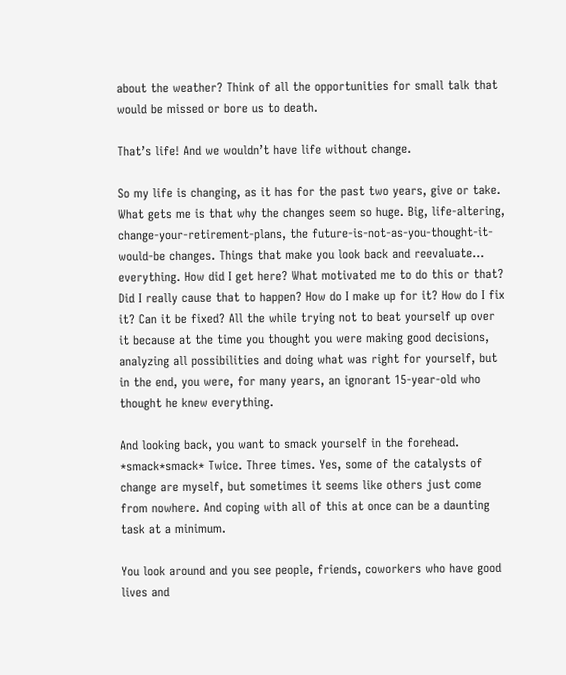about the weather? Think of all the opportunities for small talk that would be missed or bore us to death.

That’s life! And we wouldn’t have life without change.

So my life is changing, as it has for the past two years, give or take. What gets me is that why the changes seem so huge. Big, life-altering, change-your-retirement-plans, the future-is-not-as-you-thought-it-would-be changes. Things that make you look back and reevaluate… everything. How did I get here? What motivated me to do this or that? Did I really cause that to happen? How do I make up for it? How do I fix it? Can it be fixed? All the while trying not to beat yourself up over it because at the time you thought you were making good decisions, analyzing all possibilities and doing what was right for yourself, but in the end, you were, for many years, an ignorant 15-year-old who thought he knew everything.

And looking back, you want to smack yourself in the forehead. *smack*smack* Twice. Three times. Yes, some of the catalysts of change are myself, but sometimes it seems like others just come from nowhere. And coping with all of this at once can be a daunting task at a minimum.

You look around and you see people, friends, coworkers who have good lives and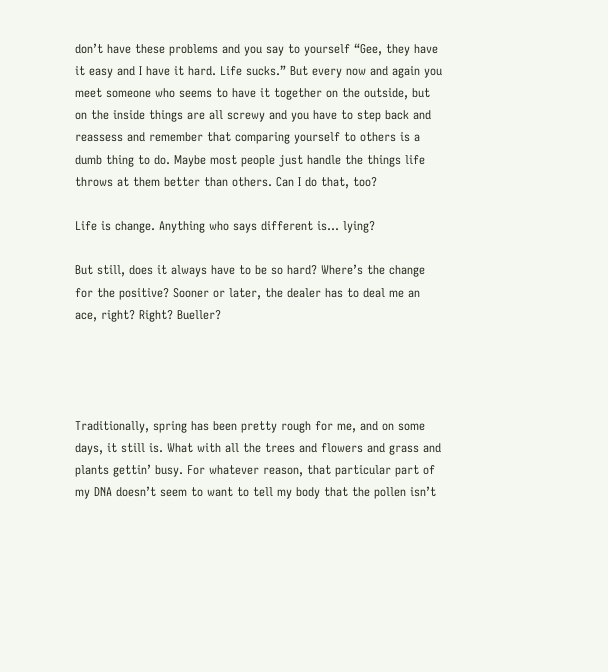don’t have these problems and you say to yourself “Gee, they have it easy and I have it hard. Life sucks.” But every now and again you meet someone who seems to have it together on the outside, but on the inside things are all screwy and you have to step back and reassess and remember that comparing yourself to others is a dumb thing to do. Maybe most people just handle the things life throws at them better than others. Can I do that, too?

Life is change. Anything who says different is… lying?

But still, does it always have to be so hard? Where’s the change for the positive? Sooner or later, the dealer has to deal me an ace, right? Right? Bueller?




Traditionally, spring has been pretty rough for me, and on some days, it still is. What with all the trees and flowers and grass and plants gettin’ busy. For whatever reason, that particular part of my DNA doesn’t seem to want to tell my body that the pollen isn’t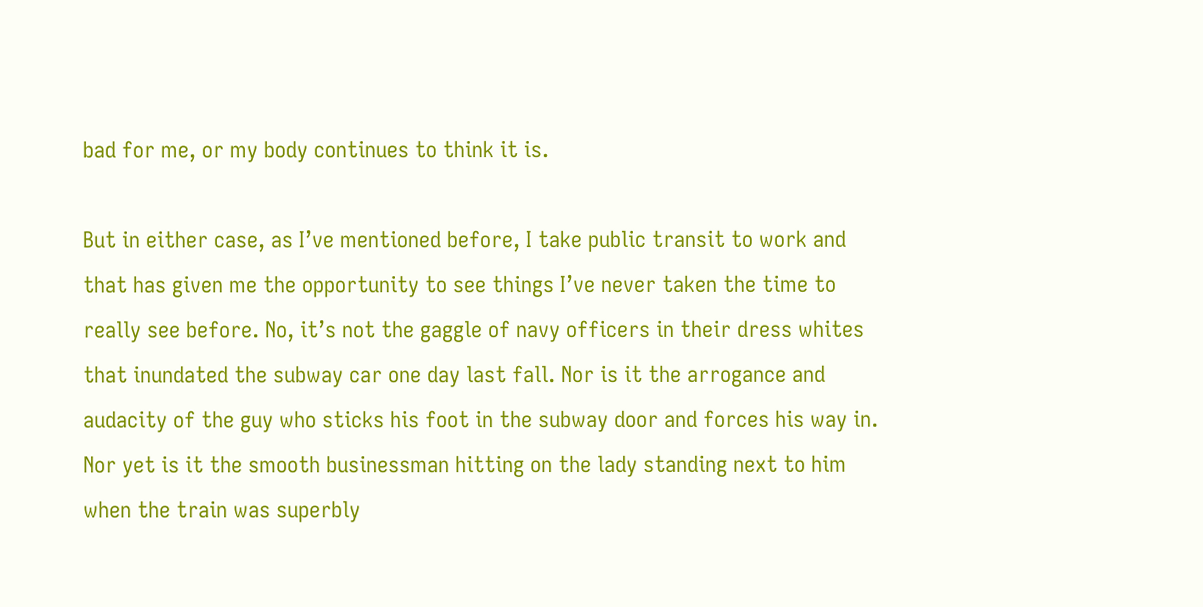bad for me, or my body continues to think it is.

But in either case, as I’ve mentioned before, I take public transit to work and that has given me the opportunity to see things I’ve never taken the time to really see before. No, it’s not the gaggle of navy officers in their dress whites that inundated the subway car one day last fall. Nor is it the arrogance and audacity of the guy who sticks his foot in the subway door and forces his way in. Nor yet is it the smooth businessman hitting on the lady standing next to him when the train was superbly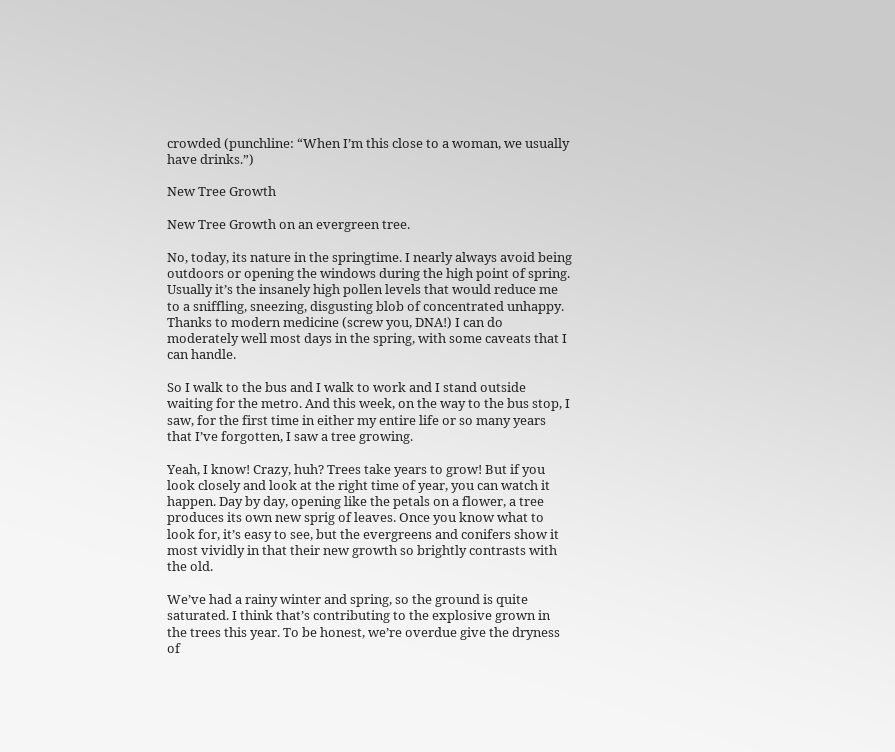crowded (punchline: “When I’m this close to a woman, we usually have drinks.”)

New Tree Growth

New Tree Growth on an evergreen tree.

No, today, its nature in the springtime. I nearly always avoid being outdoors or opening the windows during the high point of spring. Usually it’s the insanely high pollen levels that would reduce me to a sniffling, sneezing, disgusting blob of concentrated unhappy. Thanks to modern medicine (screw you, DNA!) I can do moderately well most days in the spring, with some caveats that I can handle.

So I walk to the bus and I walk to work and I stand outside waiting for the metro. And this week, on the way to the bus stop, I saw, for the first time in either my entire life or so many years that I’ve forgotten, I saw a tree growing.

Yeah, I know! Crazy, huh? Trees take years to grow! But if you look closely and look at the right time of year, you can watch it happen. Day by day, opening like the petals on a flower, a tree produces its own new sprig of leaves. Once you know what to look for, it’s easy to see, but the evergreens and conifers show it most vividly in that their new growth so brightly contrasts with the old.

We’ve had a rainy winter and spring, so the ground is quite saturated. I think that’s contributing to the explosive grown in the trees this year. To be honest, we’re overdue give the dryness of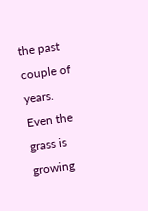the past couple of years. Even the grass is growing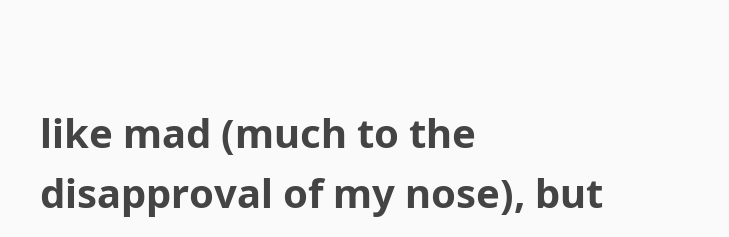like mad (much to the disapproval of my nose), but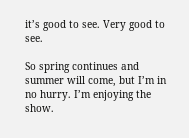it’s good to see. Very good to see.

So spring continues and summer will come, but I’m in no hurry. I’m enjoying the show.